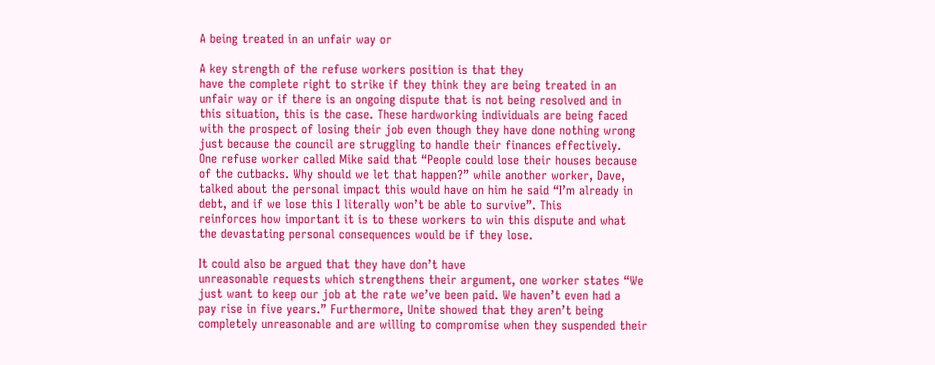A being treated in an unfair way or

A key strength of the refuse workers position is that they
have the complete right to strike if they think they are being treated in an
unfair way or if there is an ongoing dispute that is not being resolved and in
this situation, this is the case. These hardworking individuals are being faced
with the prospect of losing their job even though they have done nothing wrong
just because the council are struggling to handle their finances effectively.
One refuse worker called Mike said that “People could lose their houses because
of the cutbacks. Why should we let that happen?” while another worker, Dave,
talked about the personal impact this would have on him he said “I’m already in
debt, and if we lose this I literally won’t be able to survive”. This
reinforces how important it is to these workers to win this dispute and what
the devastating personal consequences would be if they lose.

It could also be argued that they have don’t have
unreasonable requests which strengthens their argument, one worker states “We
just want to keep our job at the rate we’ve been paid. We haven’t even had a
pay rise in five years.” Furthermore, Unite showed that they aren’t being
completely unreasonable and are willing to compromise when they suspended their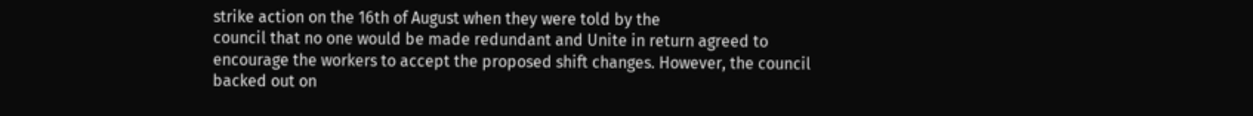strike action on the 16th of August when they were told by the
council that no one would be made redundant and Unite in return agreed to
encourage the workers to accept the proposed shift changes. However, the council
backed out on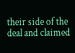their side of the deal and claimed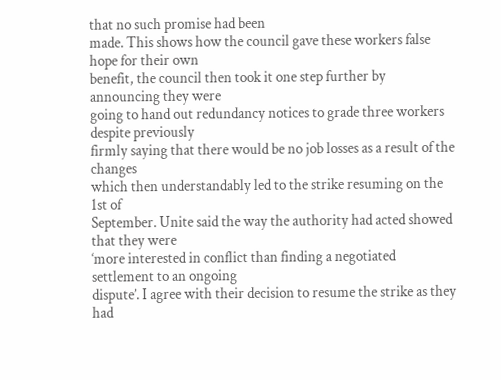that no such promise had been
made. This shows how the council gave these workers false hope for their own
benefit, the council then took it one step further by announcing they were
going to hand out redundancy notices to grade three workers despite previously
firmly saying that there would be no job losses as a result of the changes
which then understandably led to the strike resuming on the 1st of
September. Unite said the way the authority had acted showed that they were
‘more interested in conflict than finding a negotiated settlement to an ongoing
dispute’. I agree with their decision to resume the strike as they had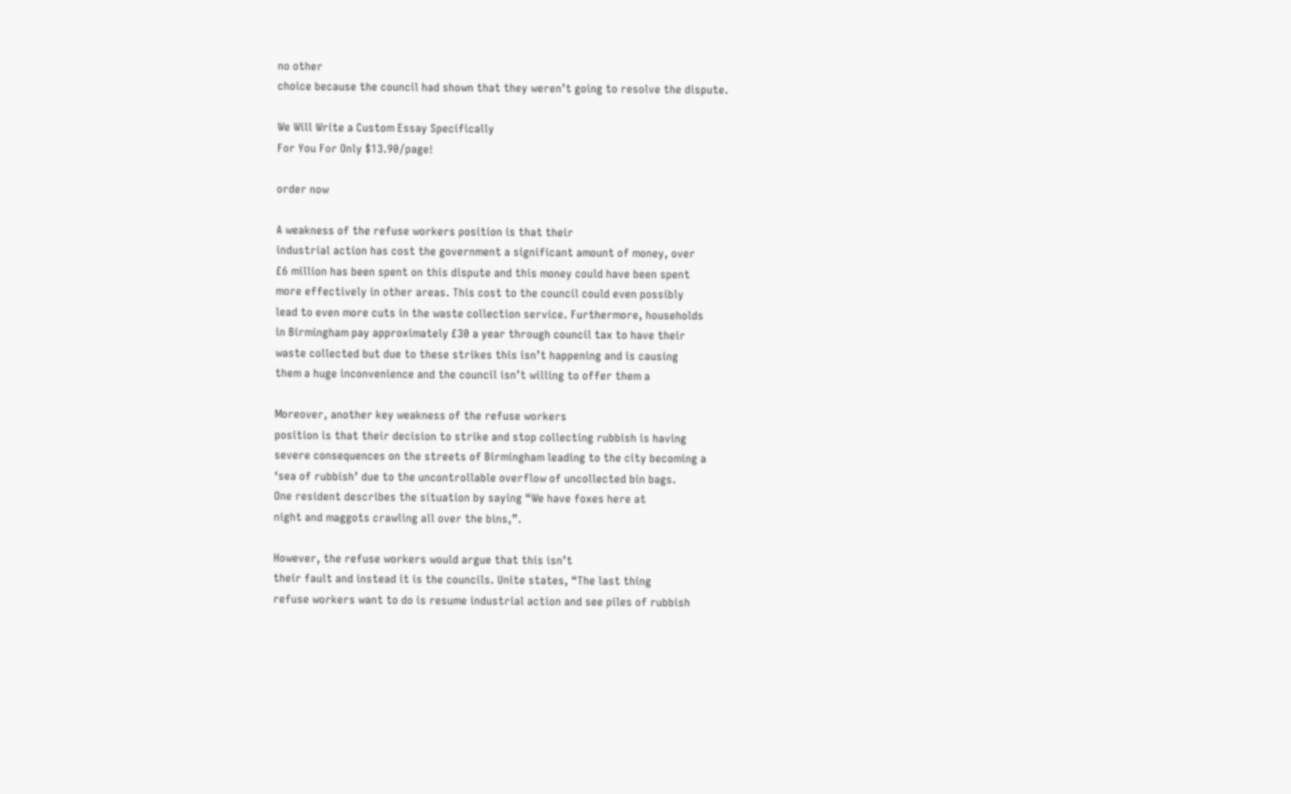no other
choice because the council had shown that they weren’t going to resolve the dispute.

We Will Write a Custom Essay Specifically
For You For Only $13.90/page!

order now

A weakness of the refuse workers position is that their
industrial action has cost the government a significant amount of money, over
£6 million has been spent on this dispute and this money could have been spent
more effectively in other areas. This cost to the council could even possibly
lead to even more cuts in the waste collection service. Furthermore, households
in Birmingham pay approximately £30 a year through council tax to have their
waste collected but due to these strikes this isn’t happening and is causing
them a huge inconvenience and the council isn’t willing to offer them a

Moreover, another key weakness of the refuse workers
position is that their decision to strike and stop collecting rubbish is having
severe consequences on the streets of Birmingham leading to the city becoming a
‘sea of rubbish’ due to the uncontrollable overflow of uncollected bin bags.
One resident describes the situation by saying “We have foxes here at
night and maggots crawling all over the bins,”.

However, the refuse workers would argue that this isn’t
their fault and instead it is the councils. Unite states, “The last thing
refuse workers want to do is resume industrial action and see piles of rubbish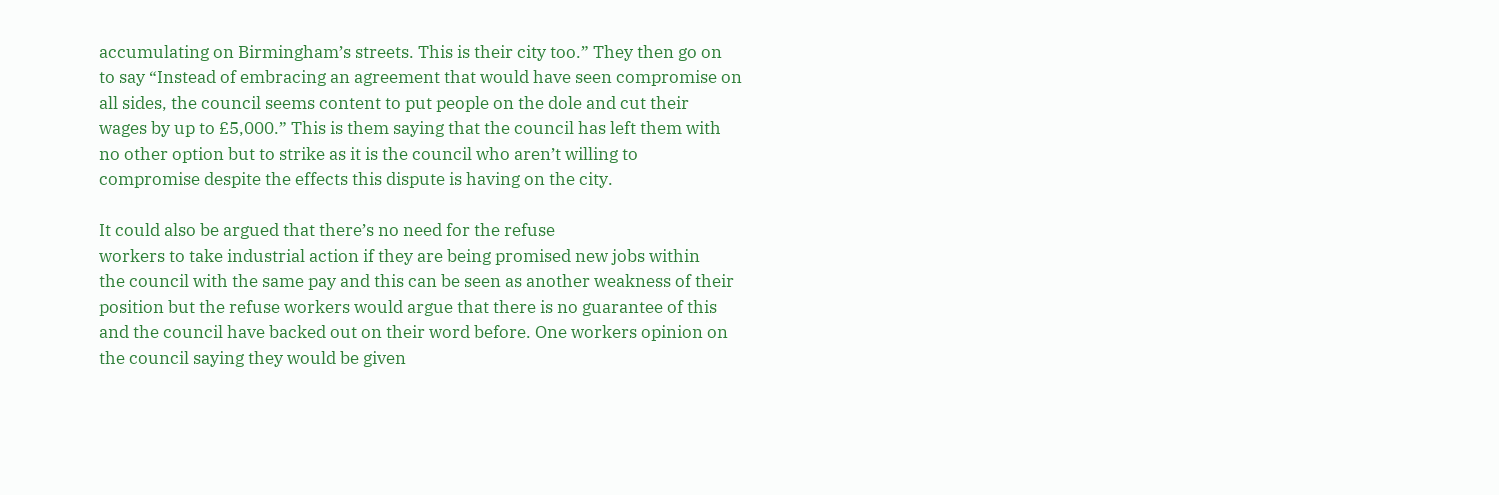accumulating on Birmingham’s streets. This is their city too.” They then go on
to say “Instead of embracing an agreement that would have seen compromise on
all sides, the council seems content to put people on the dole and cut their
wages by up to £5,000.” This is them saying that the council has left them with
no other option but to strike as it is the council who aren’t willing to
compromise despite the effects this dispute is having on the city.

It could also be argued that there’s no need for the refuse
workers to take industrial action if they are being promised new jobs within
the council with the same pay and this can be seen as another weakness of their
position but the refuse workers would argue that there is no guarantee of this
and the council have backed out on their word before. One workers opinion on
the council saying they would be given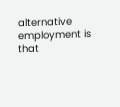alternative employment is that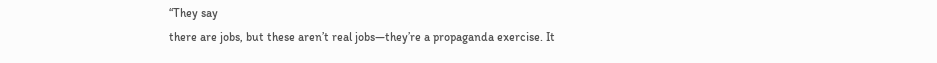“They say
there are jobs, but these aren’t real jobs—they’re a propaganda exercise. It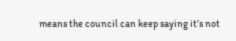means the council can keep saying it’s not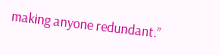making anyone redundant.”